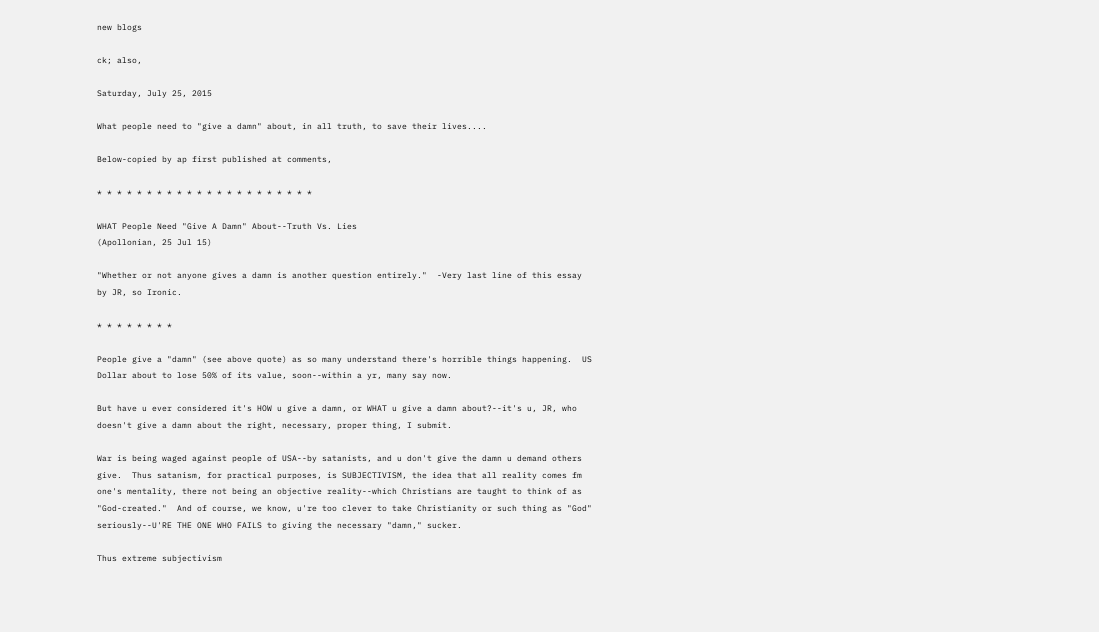new blogs

ck; also,

Saturday, July 25, 2015

What people need to "give a damn" about, in all truth, to save their lives....

Below-copied by ap first published at comments,

* * * * * * * * * * * * * * * * * * * * * *

WHAT People Need "Give A Damn" About--Truth Vs. Lies
(Apollonian, 25 Jul 15)

"Whether or not anyone gives a damn is another question entirely."  -Very last line of this essay by JR, so Ironic.

* * * * * * * *

People give a "damn" (see above quote) as so many understand there's horrible things happening.  US Dollar about to lose 50% of its value, soon--within a yr, many say now.

But have u ever considered it's HOW u give a damn, or WHAT u give a damn about?--it's u, JR, who doesn't give a damn about the right, necessary, proper thing, I submit.

War is being waged against people of USA--by satanists, and u don't give the damn u demand others give.  Thus satanism, for practical purposes, is SUBJECTIVISM, the idea that all reality comes fm one's mentality, there not being an objective reality--which Christians are taught to think of as "God-created."  And of course, we know, u're too clever to take Christianity or such thing as "God" seriously--U'RE THE ONE WHO FAILS to giving the necessary "damn," sucker.

Thus extreme subjectivism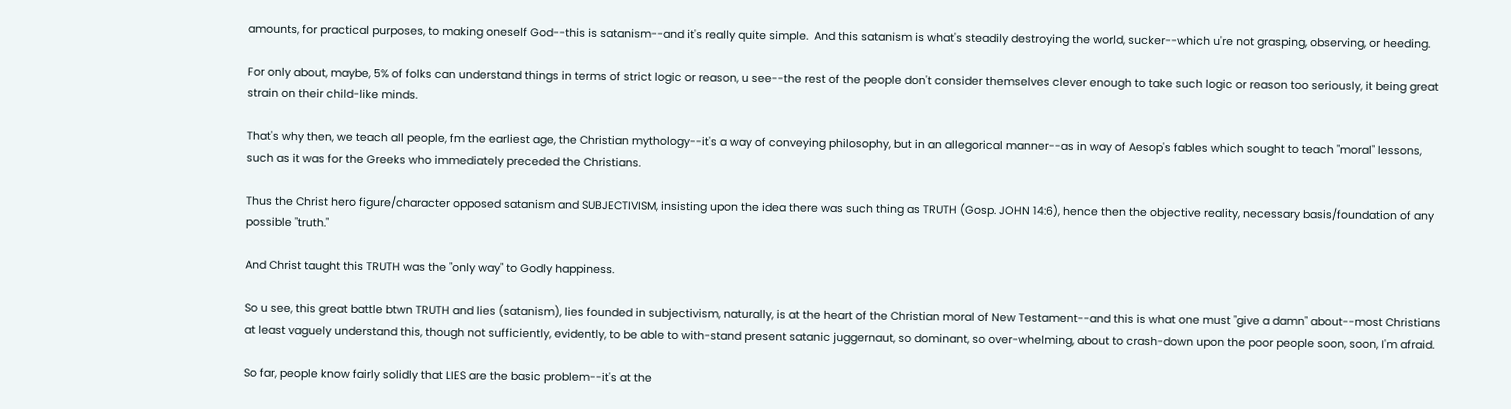amounts, for practical purposes, to making oneself God--this is satanism--and it's really quite simple.  And this satanism is what's steadily destroying the world, sucker--which u're not grasping, observing, or heeding.

For only about, maybe, 5% of folks can understand things in terms of strict logic or reason, u see--the rest of the people don't consider themselves clever enough to take such logic or reason too seriously, it being great strain on their child-like minds.

That's why then, we teach all people, fm the earliest age, the Christian mythology--it's a way of conveying philosophy, but in an allegorical manner--as in way of Aesop's fables which sought to teach "moral" lessons, such as it was for the Greeks who immediately preceded the Christians.

Thus the Christ hero figure/character opposed satanism and SUBJECTIVISM, insisting upon the idea there was such thing as TRUTH (Gosp. JOHN 14:6), hence then the objective reality, necessary basis/foundation of any possible "truth."

And Christ taught this TRUTH was the "only way" to Godly happiness.

So u see, this great battle btwn TRUTH and lies (satanism), lies founded in subjectivism, naturally, is at the heart of the Christian moral of New Testament--and this is what one must "give a damn" about--most Christians at least vaguely understand this, though not sufficiently, evidently, to be able to with-stand present satanic juggernaut, so dominant, so over-whelming, about to crash-down upon the poor people soon, soon, I'm afraid.

So far, people know fairly solidly that LIES are the basic problem--it's at the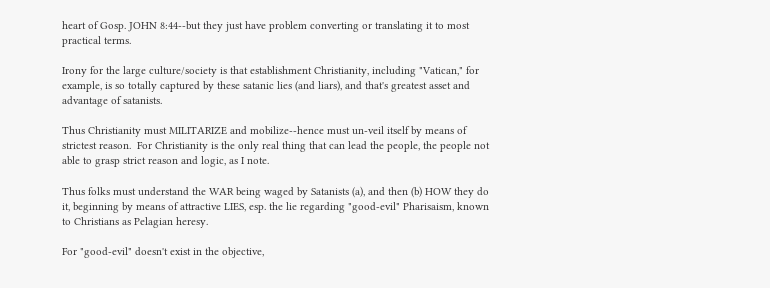heart of Gosp. JOHN 8:44--but they just have problem converting or translating it to most practical terms.

Irony for the large culture/society is that establishment Christianity, including "Vatican," for example, is so totally captured by these satanic lies (and liars), and that's greatest asset and advantage of satanists.

Thus Christianity must MILITARIZE and mobilize--hence must un-veil itself by means of strictest reason.  For Christianity is the only real thing that can lead the people, the people not able to grasp strict reason and logic, as I note.

Thus folks must understand the WAR being waged by Satanists (a), and then (b) HOW they do it, beginning by means of attractive LIES, esp. the lie regarding "good-evil" Pharisaism, known to Christians as Pelagian heresy.

For "good-evil" doesn't exist in the objective,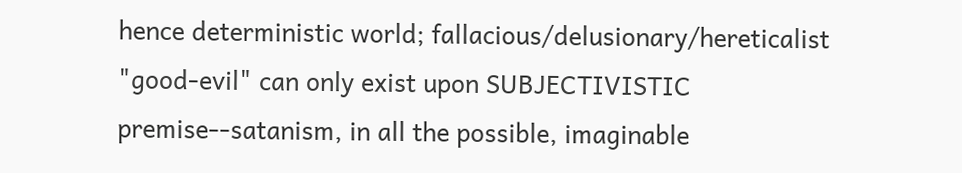hence deterministic world; fallacious/delusionary/hereticalist "good-evil" can only exist upon SUBJECTIVISTIC premise--satanism, in all the possible, imaginable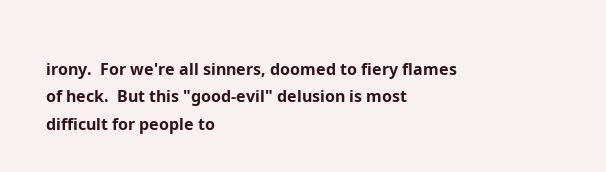irony.  For we're all sinners, doomed to fiery flames of heck.  But this "good-evil" delusion is most difficult for people to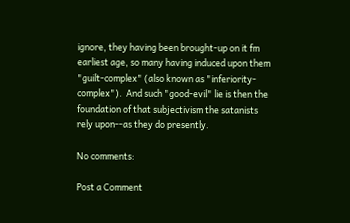ignore, they having been brought-up on it fm earliest age, so many having induced upon them "guilt-complex" (also known as "inferiority-complex").  And such "good-evil" lie is then the foundation of that subjectivism the satanists rely upon--as they do presently.

No comments:

Post a Comment